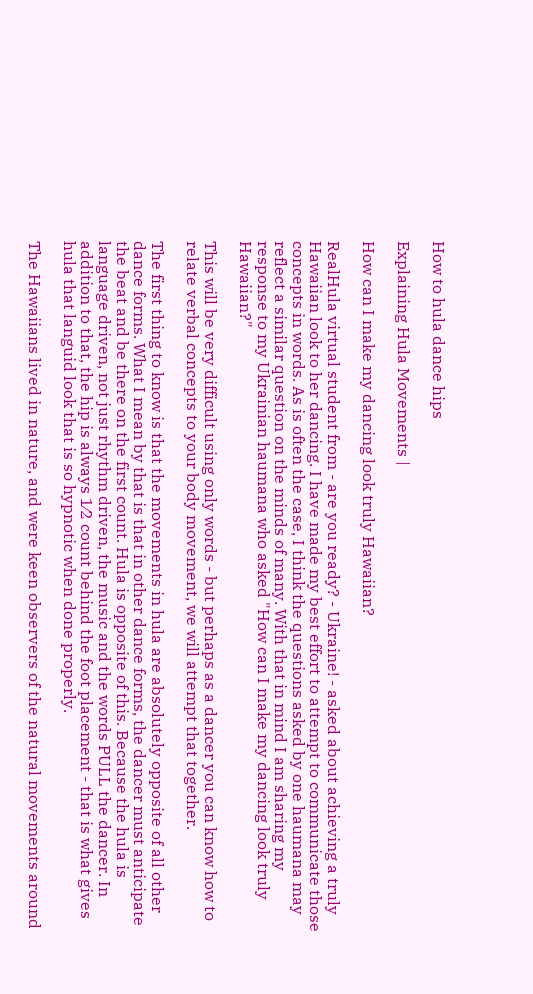How to hula dance hips

Explaining Hula Movements |

How can I make my dancing look truly Hawaiian?

RealHula virtual student from - are you ready? - Ukraine! - asked about achieving a truly Hawaiian look to her dancing. I have made my best effort to attempt to communicate those concepts in words. As is often the case, I think the questions asked by one haumana may reflect a similar question on the minds of many. With that in mind I am sharing my response to my Ukrainian haumana who asked "How can I make my dancing look truly Hawaiian?"

This will be very difficult using only words - but perhaps as a dancer you can know how to relate verbal concepts to your body movement, we will attempt that together.

The first thing to know is that the movements in hula are absolutely opposite of all other dance forms. What I mean by that is that in other dance forms, the dancer must anticipate the beat and be there on the first count. Hula is opposite of this. Because the hula is language driven, not just rhythm driven, the music and the words PULL the dancer. In addition to that, the hip is always 1⁄2 count behind the foot placement - that is what gives hula that languid look that is so hypnotic when done properly.

The Hawaiians lived in nature, and were keen observers of the natural movements around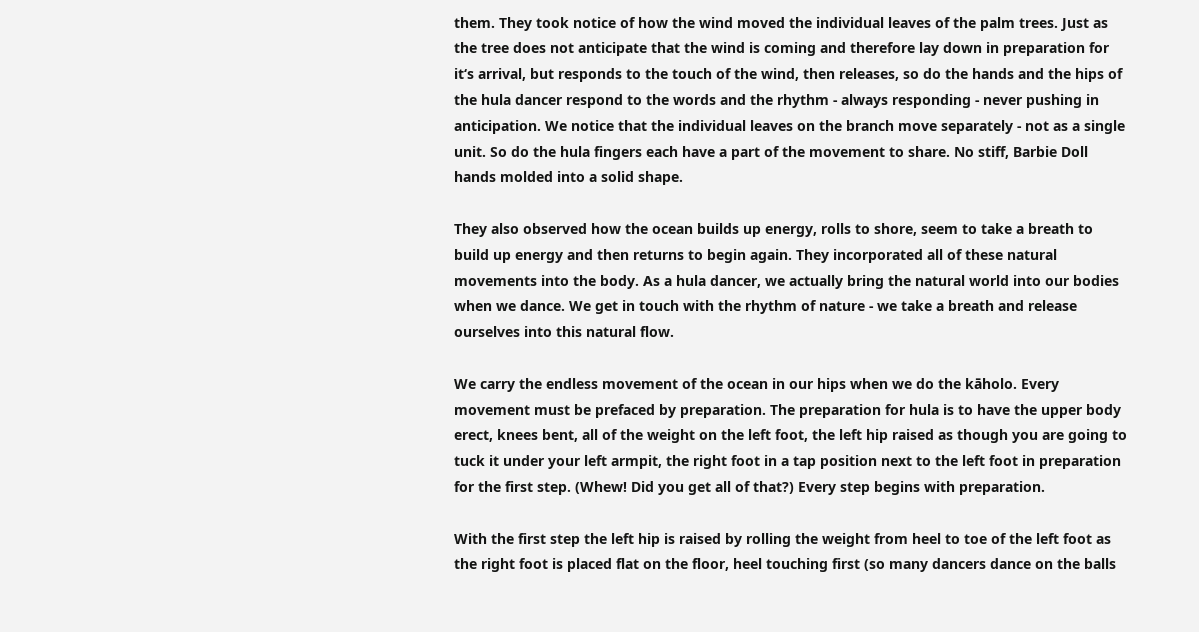them. They took notice of how the wind moved the individual leaves of the palm trees. Just as the tree does not anticipate that the wind is coming and therefore lay down in preparation for itʻs arrival, but responds to the touch of the wind, then releases, so do the hands and the hips of the hula dancer respond to the words and the rhythm - always responding - never pushing in anticipation. We notice that the individual leaves on the branch move separately - not as a single unit. So do the hula fingers each have a part of the movement to share. No stiff, Barbie Doll hands molded into a solid shape.

They also observed how the ocean builds up energy, rolls to shore, seem to take a breath to build up energy and then returns to begin again. They incorporated all of these natural movements into the body. As a hula dancer, we actually bring the natural world into our bodies when we dance. We get in touch with the rhythm of nature - we take a breath and release ourselves into this natural flow.

We carry the endless movement of the ocean in our hips when we do the kāholo. Every movement must be prefaced by preparation. The preparation for hula is to have the upper body erect, knees bent, all of the weight on the left foot, the left hip raised as though you are going to tuck it under your left armpit, the right foot in a tap position next to the left foot in preparation for the first step. (Whew! Did you get all of that?) Every step begins with preparation.

With the first step the left hip is raised by rolling the weight from heel to toe of the left foot as the right foot is placed flat on the floor, heel touching first (so many dancers dance on the balls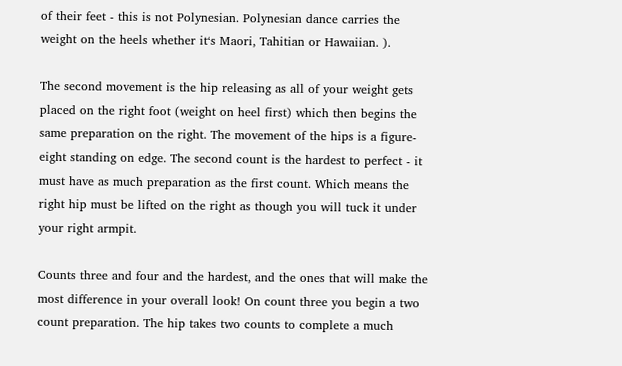of their feet - this is not Polynesian. Polynesian dance carries the weight on the heels whether itʻs Maori, Tahitian or Hawaiian. ).

The second movement is the hip releasing as all of your weight gets placed on the right foot (weight on heel first) which then begins the same preparation on the right. The movement of the hips is a figure-eight standing on edge. The second count is the hardest to perfect - it must have as much preparation as the first count. Which means the right hip must be lifted on the right as though you will tuck it under your right armpit.

Counts three and four and the hardest, and the ones that will make the most difference in your overall look! On count three you begin a two count preparation. The hip takes two counts to complete a much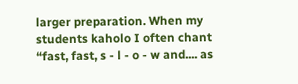larger preparation. When my students kaholo I often chant “fast, fast, s - l - o - w and.... as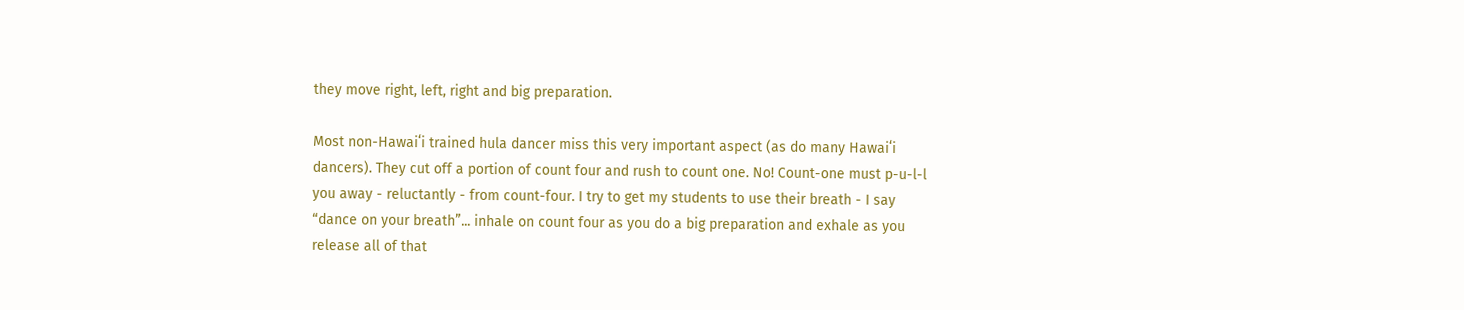they move right, left, right and big preparation.

Most non-Hawaiʻi trained hula dancer miss this very important aspect (as do many Hawaiʻi dancers). They cut off a portion of count four and rush to count one. No! Count-one must p-u-l-l you away - reluctantly - from count-four. I try to get my students to use their breath - I say “dance on your breath”... inhale on count four as you do a big preparation and exhale as you release all of that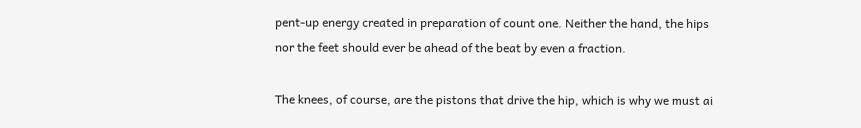pent-up energy created in preparation of count one. Neither the hand, the hips nor the feet should ever be ahead of the beat by even a fraction.

The knees, of course, are the pistons that drive the hip, which is why we must ai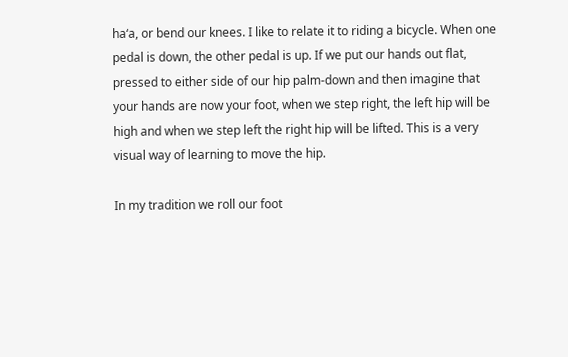haʻa, or bend our knees. I like to relate it to riding a bicycle. When one pedal is down, the other pedal is up. If we put our hands out flat, pressed to either side of our hip palm-down and then imagine that your hands are now your foot, when we step right, the left hip will be high and when we step left the right hip will be lifted. This is a very visual way of learning to move the hip.

In my tradition we roll our foot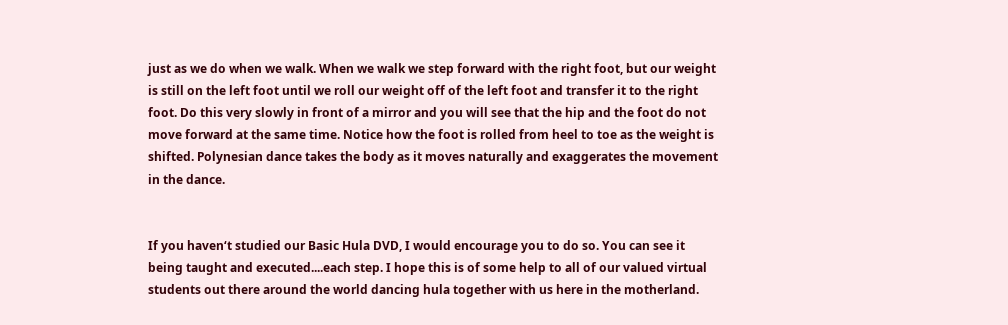just as we do when we walk. When we walk we step forward with the right foot, but our weight is still on the left foot until we roll our weight off of the left foot and transfer it to the right foot. Do this very slowly in front of a mirror and you will see that the hip and the foot do not move forward at the same time. Notice how the foot is rolled from heel to toe as the weight is shifted. Polynesian dance takes the body as it moves naturally and exaggerates the movement in the dance.


If you havenʻt studied our Basic Hula DVD, I would encourage you to do so. You can see it being taught and executed....each step. I hope this is of some help to all of our valued virtual students out there around the world dancing hula together with us here in the motherland.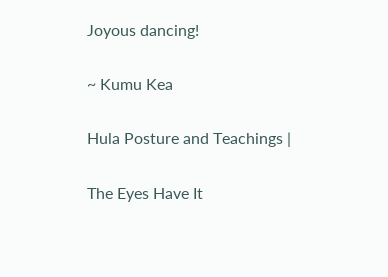Joyous dancing!

~ Kumu Kea

Hula Posture and Teachings |

The Eyes Have It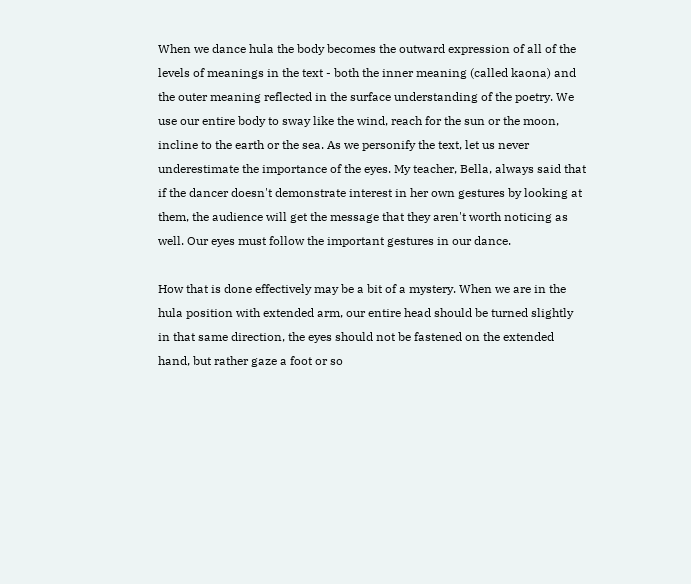When we dance hula the body becomes the outward expression of all of the levels of meanings in the text - both the inner meaning (called kaona) and the outer meaning reflected in the surface understanding of the poetry. We use our entire body to sway like the wind, reach for the sun or the moon, incline to the earth or the sea. As we personify the text, let us never underestimate the importance of the eyes. My teacher, Bella, always said that if the dancer doesn't demonstrate interest in her own gestures by looking at them, the audience will get the message that they aren't worth noticing as well. Our eyes must follow the important gestures in our dance.

How that is done effectively may be a bit of a mystery. When we are in the hula position with extended arm, our entire head should be turned slightly in that same direction, the eyes should not be fastened on the extended hand, but rather gaze a foot or so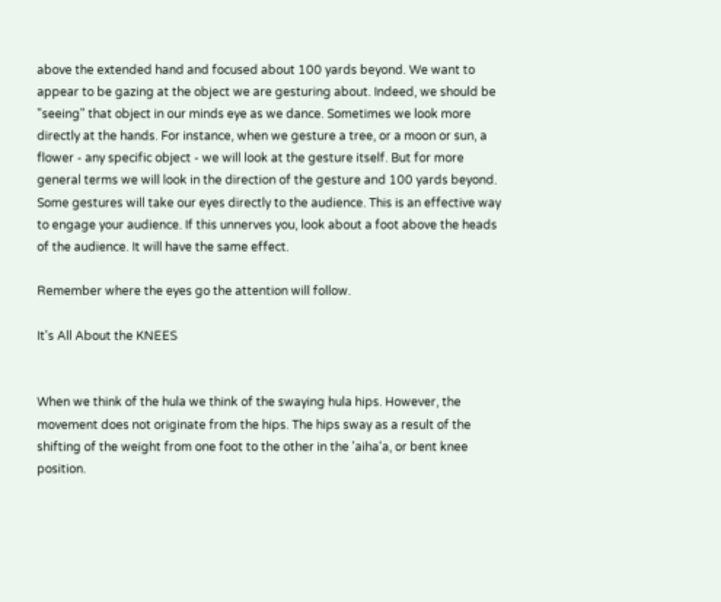above the extended hand and focused about 100 yards beyond. We want to appear to be gazing at the object we are gesturing about. Indeed, we should be "seeing" that object in our minds eye as we dance. Sometimes we look more directly at the hands. For instance, when we gesture a tree, or a moon or sun, a flower - any specific object - we will look at the gesture itself. But for more general terms we will look in the direction of the gesture and 100 yards beyond. Some gestures will take our eyes directly to the audience. This is an effective way to engage your audience. If this unnerves you, look about a foot above the heads of the audience. It will have the same effect.

Remember where the eyes go the attention will follow.

It's All About the KNEES


When we think of the hula we think of the swaying hula hips. However, the movement does not originate from the hips. The hips sway as a result of the shifting of the weight from one foot to the other in the 'aiha'a, or bent knee position.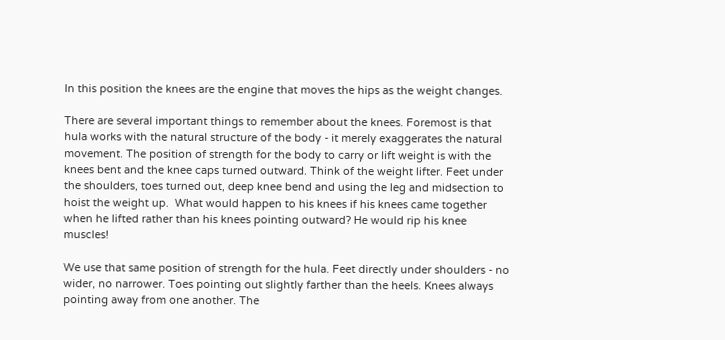In this position the knees are the engine that moves the hips as the weight changes.

There are several important things to remember about the knees. Foremost is that hula works with the natural structure of the body - it merely exaggerates the natural movement. The position of strength for the body to carry or lift weight is with the knees bent and the knee caps turned outward. Think of the weight lifter. Feet under the shoulders, toes turned out, deep knee bend and using the leg and midsection to hoist the weight up.  What would happen to his knees if his knees came together when he lifted rather than his knees pointing outward? He would rip his knee muscles!

We use that same position of strength for the hula. Feet directly under shoulders - no wider, no narrower. Toes pointing out slightly farther than the heels. Knees always pointing away from one another. The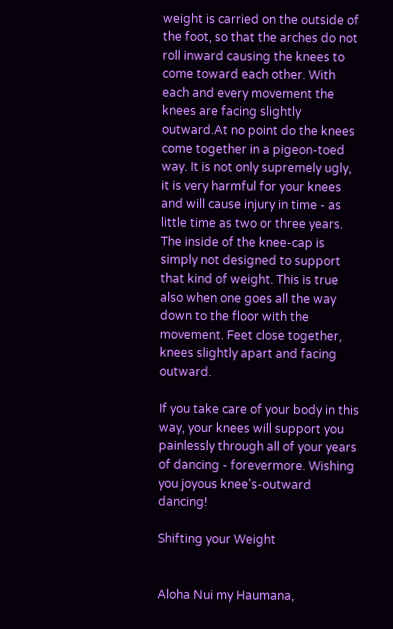weight is carried on the outside of the foot, so that the arches do not roll inward causing the knees to come toward each other. With each and every movement the knees are facing slightly outward.At no point do the knees come together in a pigeon-toed way. It is not only supremely ugly, it is very harmful for your knees and will cause injury in time - as little time as two or three years. The inside of the knee-cap is simply not designed to support that kind of weight. This is true also when one goes all the way down to the floor with the movement. Feet close together, knees slightly apart and facing outward.

If you take care of your body in this way, your knees will support you painlessly through all of your years of dancing - forevermore. Wishing you joyous knee's-outward dancing!

Shifting your Weight


Aloha Nui my Haumana,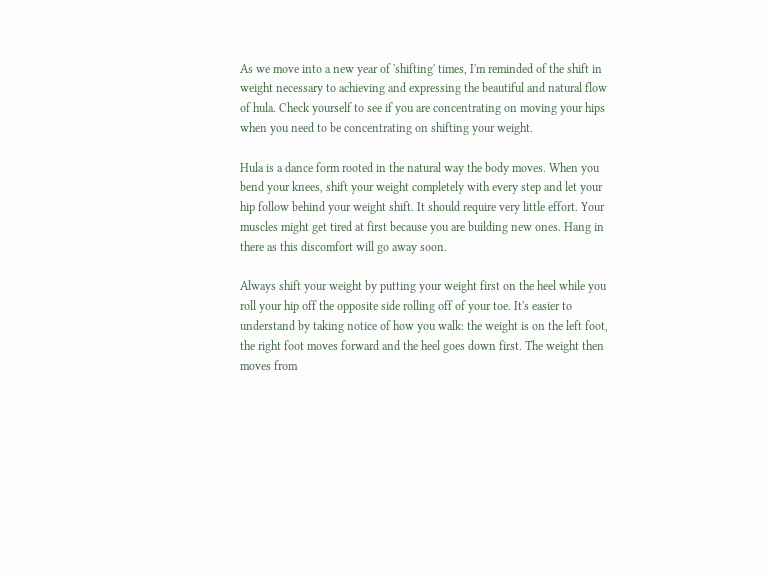As we move into a new year of 'shifting' times, I'm reminded of the shift in weight necessary to achieving and expressing the beautiful and natural flow of hula. Check yourself to see if you are concentrating on moving your hips when you need to be concentrating on shifting your weight.

Hula is a dance form rooted in the natural way the body moves. When you bend your knees, shift your weight completely with every step and let your hip follow behind your weight shift. It should require very little effort. Your muscles might get tired at first because you are building new ones. Hang in there as this discomfort will go away soon.

Always shift your weight by putting your weight first on the heel while you roll your hip off the opposite side rolling off of your toe. It's easier to understand by taking notice of how you walk: the weight is on the left foot, the right foot moves forward and the heel goes down first. The weight then moves from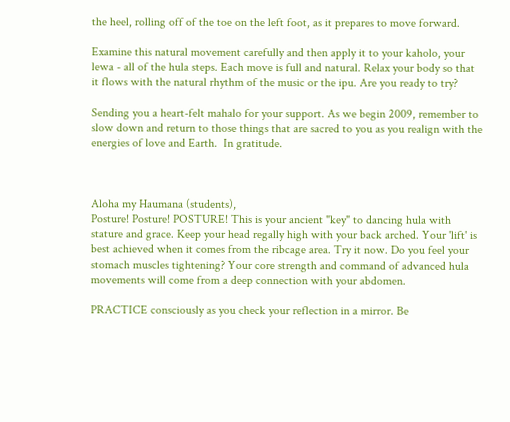the heel, rolling off of the toe on the left foot, as it prepares to move forward.

Examine this natural movement carefully and then apply it to your kaholo, your lewa - all of the hula steps. Each move is full and natural. Relax your body so that it flows with the natural rhythm of the music or the ipu. Are you ready to try?

Sending you a heart-felt mahalo for your support. As we begin 2009, remember to slow down and return to those things that are sacred to you as you realign with the energies of love and Earth.  In gratitude.



Aloha my Haumana (students),
Posture! Posture! POSTURE! This is your ancient "key" to dancing hula with stature and grace. Keep your head regally high with your back arched. Your 'lift' is best achieved when it comes from the ribcage area. Try it now. Do you feel your stomach muscles tightening? Your core strength and command of advanced hula movements will come from a deep connection with your abdomen.

PRACTICE consciously as you check your reflection in a mirror. Be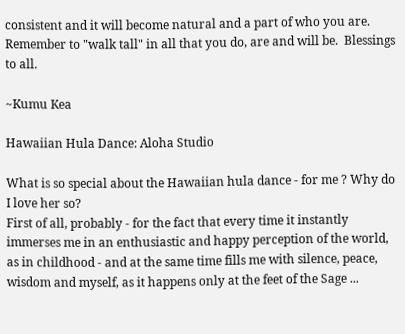consistent and it will become natural and a part of who you are.  Remember to "walk tall" in all that you do, are and will be.  Blessings to all.

~Kumu Kea

Hawaiian Hula Dance: Aloha Studio

What is so special about the Hawaiian hula dance - for me ? Why do I love her so?
First of all, probably - for the fact that every time it instantly immerses me in an enthusiastic and happy perception of the world, as in childhood - and at the same time fills me with silence, peace, wisdom and myself, as it happens only at the feet of the Sage ...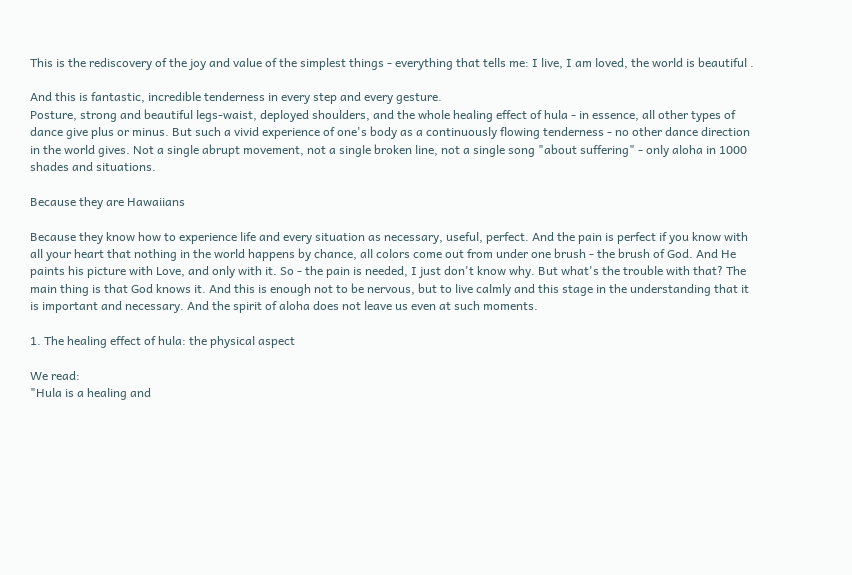This is the rediscovery of the joy and value of the simplest things - everything that tells me: I live, I am loved, the world is beautiful .

And this is fantastic, incredible tenderness in every step and every gesture.
Posture, strong and beautiful legs-waist, deployed shoulders, and the whole healing effect of hula - in essence, all other types of dance give plus or minus. But such a vivid experience of one's body as a continuously flowing tenderness - no other dance direction in the world gives. Not a single abrupt movement, not a single broken line, not a single song "about suffering" - only aloha in 1000 shades and situations.

Because they are Hawaiians

Because they know how to experience life and every situation as necessary, useful, perfect. And the pain is perfect if you know with all your heart that nothing in the world happens by chance, all colors come out from under one brush - the brush of God. And He paints his picture with Love, and only with it. So - the pain is needed, I just don't know why. But what's the trouble with that? The main thing is that God knows it. And this is enough not to be nervous, but to live calmly and this stage in the understanding that it is important and necessary. And the spirit of aloha does not leave us even at such moments.

1. The healing effect of hula: the physical aspect

We read:
"Hula is a healing and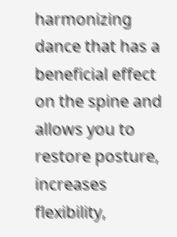harmonizing dance that has a beneficial effect on the spine and allows you to restore posture, increases flexibility,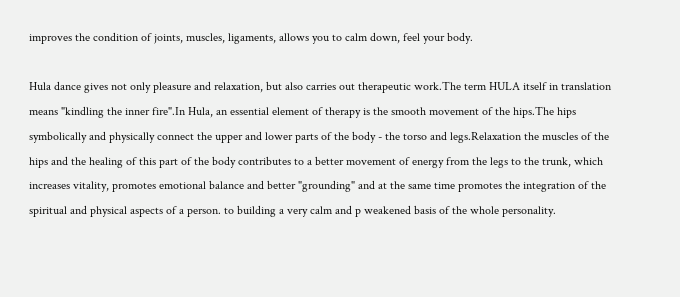improves the condition of joints, muscles, ligaments, allows you to calm down, feel your body.

Hula dance gives not only pleasure and relaxation, but also carries out therapeutic work.The term HULA itself in translation means "kindling the inner fire".In Hula, an essential element of therapy is the smooth movement of the hips.The hips symbolically and physically connect the upper and lower parts of the body - the torso and legs.Relaxation the muscles of the hips and the healing of this part of the body contributes to a better movement of energy from the legs to the trunk, which increases vitality, promotes emotional balance and better "grounding" and at the same time promotes the integration of the spiritual and physical aspects of a person. to building a very calm and p weakened basis of the whole personality.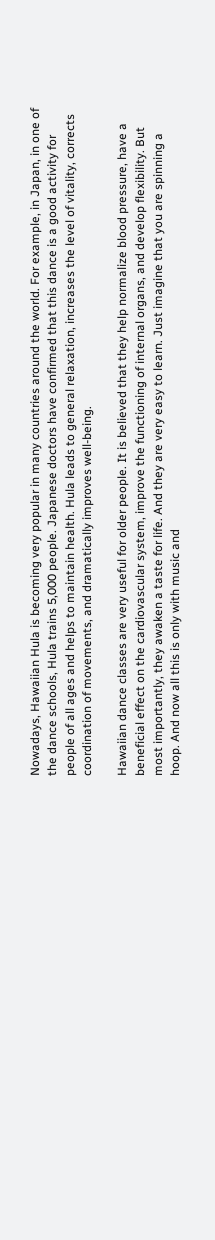Nowadays, Hawaiian Hula is becoming very popular in many countries around the world. For example, in Japan, in one of the dance schools, Hula trains 5,000 people. Japanese doctors have confirmed that this dance is a good activity for people of all ages and helps to maintain health. Hula leads to general relaxation, increases the level of vitality, corrects coordination of movements, and dramatically improves well-being.

Hawaiian dance classes are very useful for older people. It is believed that they help normalize blood pressure, have a beneficial effect on the cardiovascular system, improve the functioning of internal organs, and develop flexibility. But most importantly, they awaken a taste for life. And they are very easy to learn. Just imagine that you are spinning a hoop. And now all this is only with music and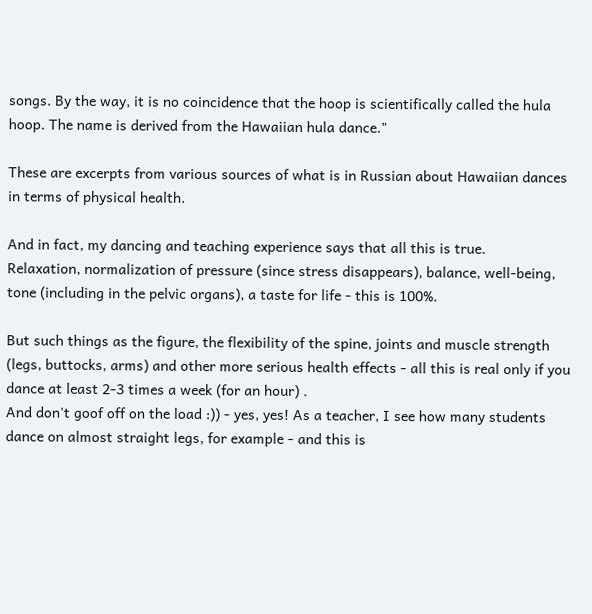songs. By the way, it is no coincidence that the hoop is scientifically called the hula hoop. The name is derived from the Hawaiian hula dance."

These are excerpts from various sources of what is in Russian about Hawaiian dances in terms of physical health.

And in fact, my dancing and teaching experience says that all this is true.
Relaxation, normalization of pressure (since stress disappears), balance, well-being, tone (including in the pelvic organs), a taste for life - this is 100%.

But such things as the figure, the flexibility of the spine, joints and muscle strength (legs, buttocks, arms) and other more serious health effects - all this is real only if you dance at least 2-3 times a week (for an hour) .
And don't goof off on the load :)) - yes, yes! As a teacher, I see how many students dance on almost straight legs, for example - and this is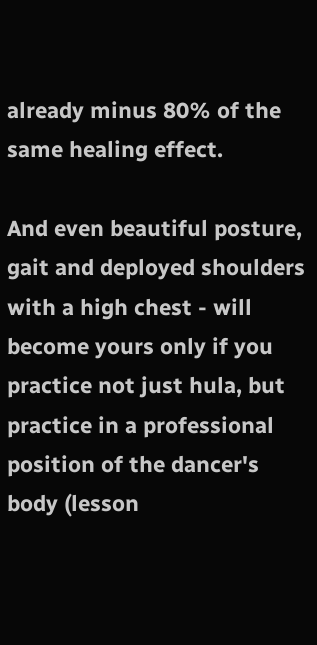already minus 80% of the same healing effect.

And even beautiful posture, gait and deployed shoulders with a high chest - will become yours only if you practice not just hula, but practice in a professional position of the dancer's body (lesson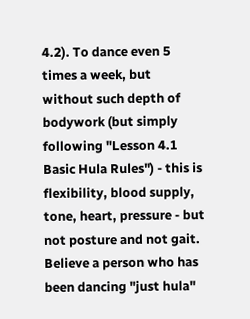4.2). To dance even 5 times a week, but without such depth of bodywork (but simply following "Lesson 4.1 Basic Hula Rules") - this is flexibility, blood supply, tone, heart, pressure - but not posture and not gait.
Believe a person who has been dancing "just hula"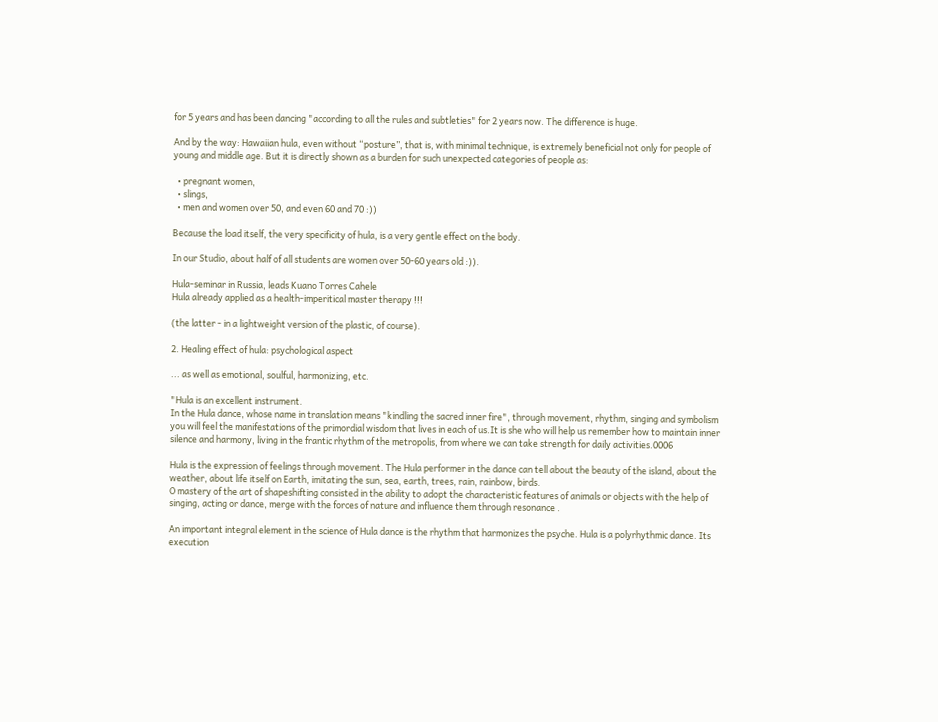for 5 years and has been dancing "according to all the rules and subtleties" for 2 years now. The difference is huge.

And by the way: Hawaiian hula, even without “posture”, that is, with minimal technique, is extremely beneficial not only for people of young and middle age. But it is directly shown as a burden for such unexpected categories of people as:

  • pregnant women,
  • slings,
  • men and women over 50, and even 60 and 70 :))

Because the load itself, the very specificity of hula, is a very gentle effect on the body.

In our Studio, about half of all students are women over 50-60 years old :)).

Hula-seminar in Russia, leads Kuano Torres Cahele
Hula already applied as a health-imperitical master therapy !!!

(the latter - in a lightweight version of the plastic, of course).

2. Healing effect of hula: psychological aspect

... as well as emotional, soulful, harmonizing, etc.

"Hula is an excellent instrument.
In the Hula dance, whose name in translation means "kindling the sacred inner fire", through movement, rhythm, singing and symbolism you will feel the manifestations of the primordial wisdom that lives in each of us.It is she who will help us remember how to maintain inner silence and harmony, living in the frantic rhythm of the metropolis, from where we can take strength for daily activities.0006

Hula is the expression of feelings through movement. The Hula performer in the dance can tell about the beauty of the island, about the weather, about life itself on Earth, imitating the sun, sea, earth, trees, rain, rainbow, birds.
O mastery of the art of shapeshifting consisted in the ability to adopt the characteristic features of animals or objects with the help of singing, acting or dance, merge with the forces of nature and influence them through resonance .

An important integral element in the science of Hula dance is the rhythm that harmonizes the psyche. Hula is a polyrhythmic dance. Its execution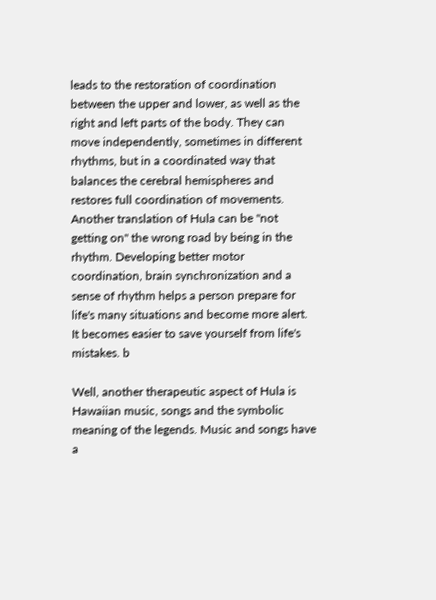leads to the restoration of coordination between the upper and lower, as well as the right and left parts of the body. They can move independently, sometimes in different rhythms, but in a coordinated way that balances the cerebral hemispheres and restores full coordination of movements.
Another translation of Hula can be "not getting on" the wrong road by being in the rhythm. Developing better motor coordination, brain synchronization and a sense of rhythm helps a person prepare for life's many situations and become more alert. It becomes easier to save yourself from life's mistakes. b

Well, another therapeutic aspect of Hula is Hawaiian music, songs and the symbolic meaning of the legends. Music and songs have a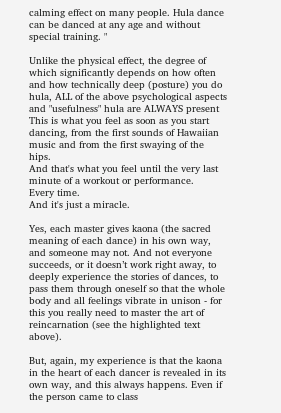calming effect on many people. Hula dance can be danced at any age and without special training. "

Unlike the physical effect, the degree of which significantly depends on how often and how technically deep (posture) you do hula, ALL of the above psychological aspects and "usefulness" hula are ALWAYS present
This is what you feel as soon as you start dancing, from the first sounds of Hawaiian music and from the first swaying of the hips.
And that's what you feel until the very last minute of a workout or performance.
Every time.
And it's just a miracle.

Yes, each master gives kaona (the sacred meaning of each dance) in his own way, and someone may not. And not everyone succeeds, or it doesn’t work right away, to deeply experience the stories of dances, to pass them through oneself so that the whole body and all feelings vibrate in unison - for this you really need to master the art of reincarnation (see the highlighted text above).

But, again, my experience is that the kaona in the heart of each dancer is revealed in its own way, and this always happens. Even if the person came to class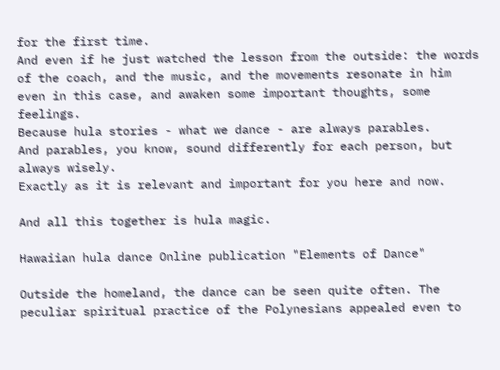for the first time.
And even if he just watched the lesson from the outside: the words of the coach, and the music, and the movements resonate in him even in this case, and awaken some important thoughts, some feelings.
Because hula stories - what we dance - are always parables.
And parables, you know, sound differently for each person, but always wisely.
Exactly as it is relevant and important for you here and now.

And all this together is hula magic.

Hawaiian hula dance Online publication "Elements of Dance"

Outside the homeland, the dance can be seen quite often. The peculiar spiritual practice of the Polynesians appealed even to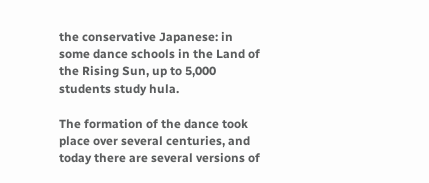the conservative Japanese: in some dance schools in the Land of the Rising Sun, up to 5,000 students study hula.

The formation of the dance took place over several centuries, and today there are several versions of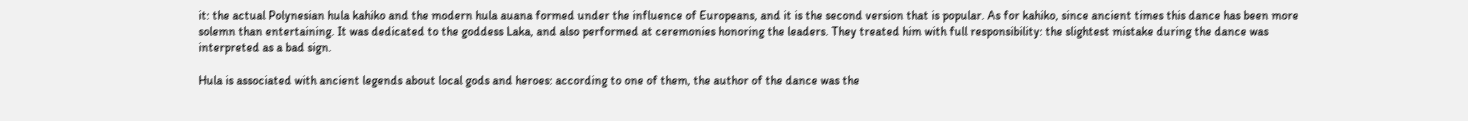it: the actual Polynesian hula kahiko and the modern hula auana formed under the influence of Europeans, and it is the second version that is popular. As for kahiko, since ancient times this dance has been more solemn than entertaining. It was dedicated to the goddess Laka, and also performed at ceremonies honoring the leaders. They treated him with full responsibility: the slightest mistake during the dance was interpreted as a bad sign.

Hula is associated with ancient legends about local gods and heroes: according to one of them, the author of the dance was the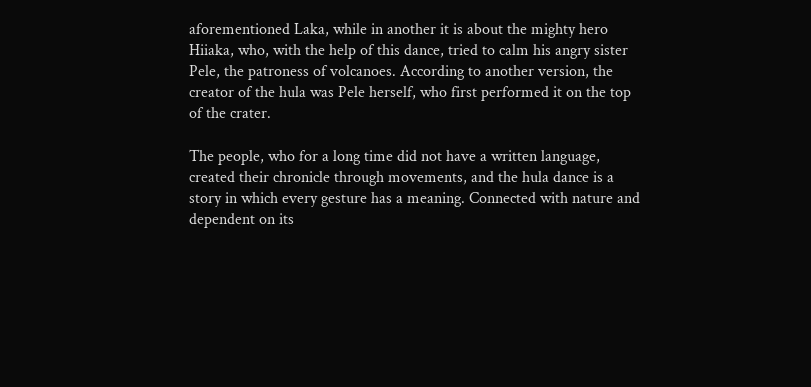aforementioned Laka, while in another it is about the mighty hero Hiiaka, who, with the help of this dance, tried to calm his angry sister Pele, the patroness of volcanoes. According to another version, the creator of the hula was Pele herself, who first performed it on the top of the crater.

The people, who for a long time did not have a written language, created their chronicle through movements, and the hula dance is a story in which every gesture has a meaning. Connected with nature and dependent on its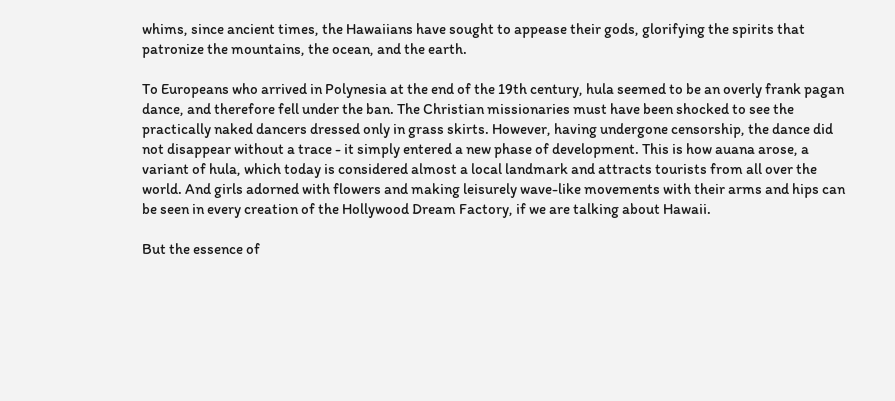whims, since ancient times, the Hawaiians have sought to appease their gods, glorifying the spirits that patronize the mountains, the ocean, and the earth.

To Europeans who arrived in Polynesia at the end of the 19th century, hula seemed to be an overly frank pagan dance, and therefore fell under the ban. The Christian missionaries must have been shocked to see the practically naked dancers dressed only in grass skirts. However, having undergone censorship, the dance did not disappear without a trace - it simply entered a new phase of development. This is how auana arose, a variant of hula, which today is considered almost a local landmark and attracts tourists from all over the world. And girls adorned with flowers and making leisurely wave-like movements with their arms and hips can be seen in every creation of the Hollywood Dream Factory, if we are talking about Hawaii.

But the essence of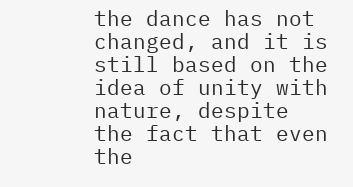the dance has not changed, and it is still based on the idea of unity with nature, despite the fact that even the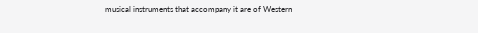musical instruments that accompany it are of Western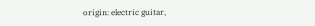origin: electric guitar,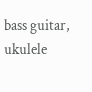bass guitar, ukulele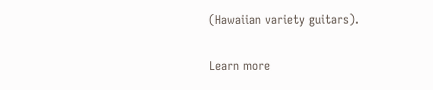(Hawaiian variety guitars).

Learn more